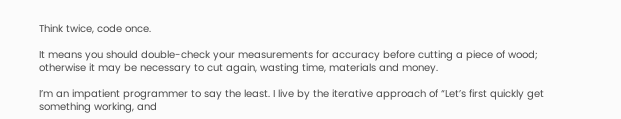Think twice, code once.

It means you should double-check your measurements for accuracy before cutting a piece of wood; otherwise it may be necessary to cut again, wasting time, materials and money.

I’m an impatient programmer to say the least. I live by the iterative approach of “Let’s first quickly get something working, and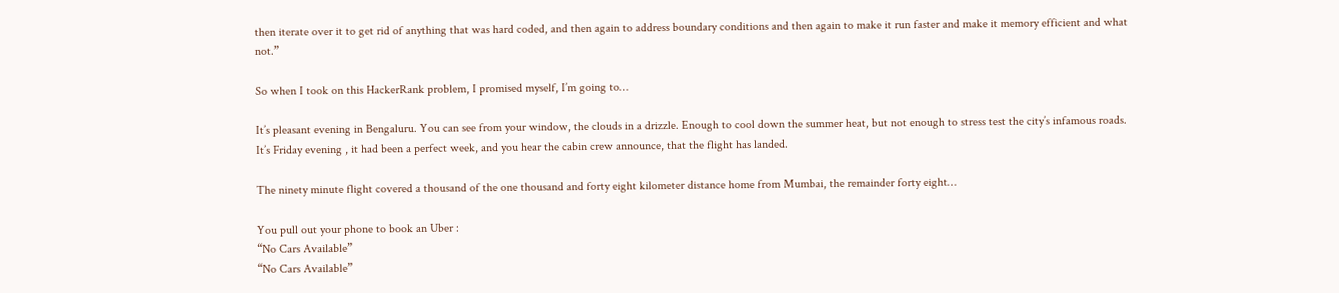then iterate over it to get rid of anything that was hard coded, and then again to address boundary conditions and then again to make it run faster and make it memory efficient and what not.”

So when I took on this HackerRank problem, I promised myself, I’m going to…

It’s pleasant evening in Bengaluru. You can see from your window, the clouds in a drizzle. Enough to cool down the summer heat, but not enough to stress test the city’s infamous roads. It’s Friday evening , it had been a perfect week, and you hear the cabin crew announce, that the flight has landed.

The ninety minute flight covered a thousand of the one thousand and forty eight kilometer distance home from Mumbai, the remainder forty eight…

You pull out your phone to book an Uber :
“No Cars Available”
“No Cars Available”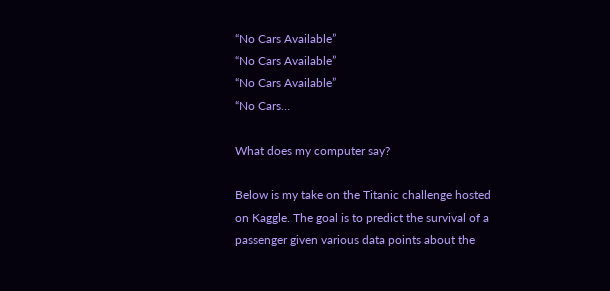“No Cars Available”
“No Cars Available”
“No Cars Available”
“No Cars…

What does my computer say?

Below is my take on the Titanic challenge hosted on Kaggle. The goal is to predict the survival of a passenger given various data points about the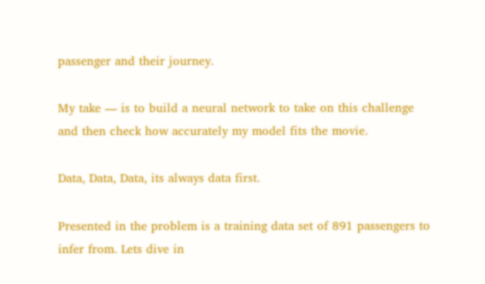passenger and their journey.

My take — is to build a neural network to take on this challenge and then check how accurately my model fits the movie.

Data, Data, Data, its always data first.

Presented in the problem is a training data set of 891 passengers to infer from. Lets dive in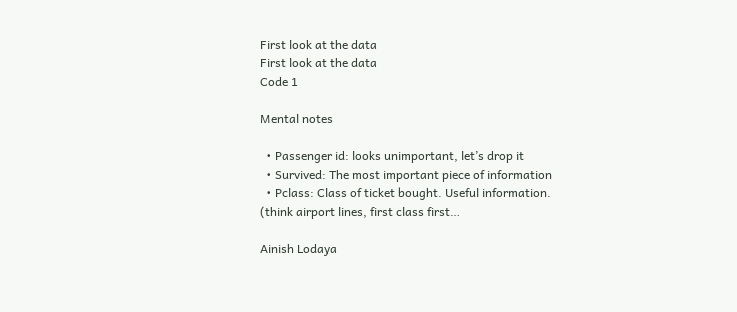First look at the data
First look at the data
Code 1

Mental notes

  • Passenger id: looks unimportant, let’s drop it
  • Survived: The most important piece of information
  • Pclass: Class of ticket bought. Useful information. (think airport lines, first class first…

Ainish Lodaya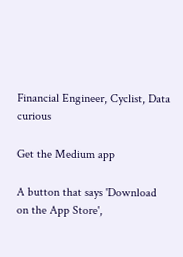Financial Engineer, Cyclist, Data curious

Get the Medium app

A button that says 'Download on the App Store',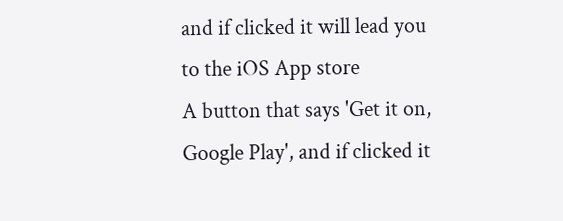and if clicked it will lead you to the iOS App store
A button that says 'Get it on, Google Play', and if clicked it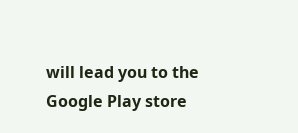will lead you to the Google Play store